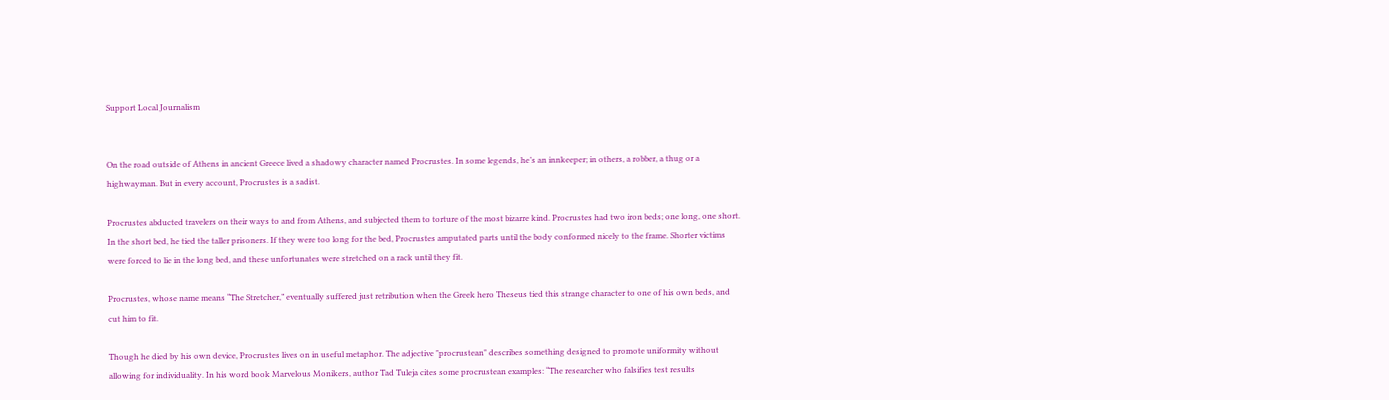Support Local Journalism


On the road outside of Athens in ancient Greece lived a shadowy character named Procrustes. In some legends, he’s an innkeeper; in others, a robber, a thug or a highwayman. But in every account, Procrustes is a sadist.

Procrustes abducted travelers on their ways to and from Athens, and subjected them to torture of the most bizarre kind. Procrustes had two iron beds; one long, one short. In the short bed, he tied the taller prisoners. If they were too long for the bed, Procrustes amputated parts until the body conformed nicely to the frame. Shorter victims were forced to lie in the long bed, and these unfortunates were stretched on a rack until they fit.

Procrustes, whose name means “The Stretcher,” eventually suffered just retribution when the Greek hero Theseus tied this strange character to one of his own beds, and cut him to fit.

Though he died by his own device, Procrustes lives on in useful metaphor. The adjective "procrustean" describes something designed to promote uniformity without allowing for individuality. In his word book Marvelous Monikers, author Tad Tuleja cites some procrustean examples: “The researcher who falsifies test results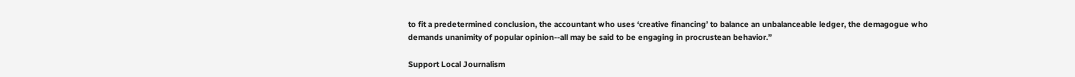to fit a predetermined conclusion, the accountant who uses ‘creative financing’ to balance an unbalanceable ledger, the demagogue who demands unanimity of popular opinion--all may be said to be engaging in procrustean behavior.”

Support Local Journalism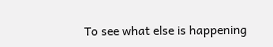To see what else is happening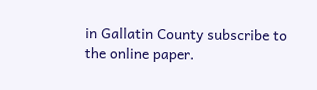in Gallatin County subscribe to the online paper.